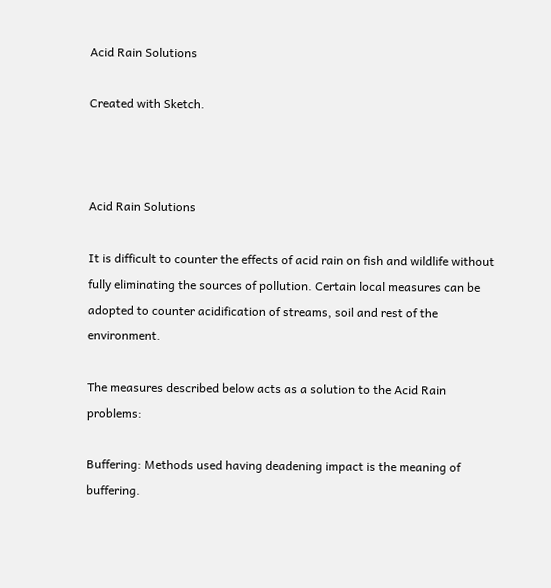Acid Rain Solutions

Created with Sketch.



Acid Rain Solutions

It is difficult to counter the effects of acid rain on fish and wildlife without fully eliminating the sources of pollution. Certain local measures can be adopted to counter acidification of streams, soil and rest of the environment.

The measures described below acts as a solution to the Acid Rain problems:

Buffering: Methods used having deadening impact is the meaning of buffering.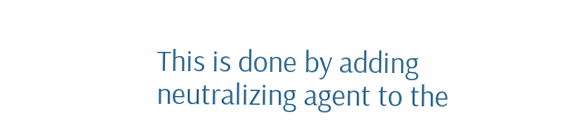This is done by adding neutralizing agent to the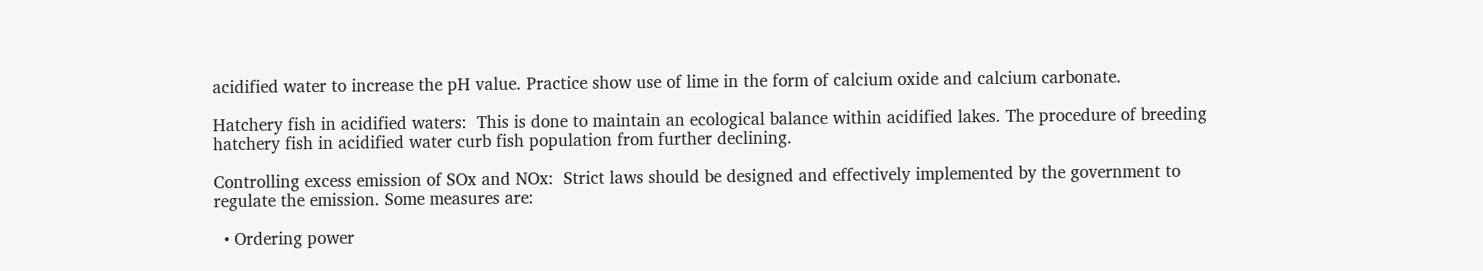acidified water to increase the pH value. Practice show use of lime in the form of calcium oxide and calcium carbonate.

Hatchery fish in acidified waters:  This is done to maintain an ecological balance within acidified lakes. The procedure of breeding hatchery fish in acidified water curb fish population from further declining.

Controlling excess emission of SOx and NOx:  Strict laws should be designed and effectively implemented by the government to regulate the emission. Some measures are:

  • Ordering power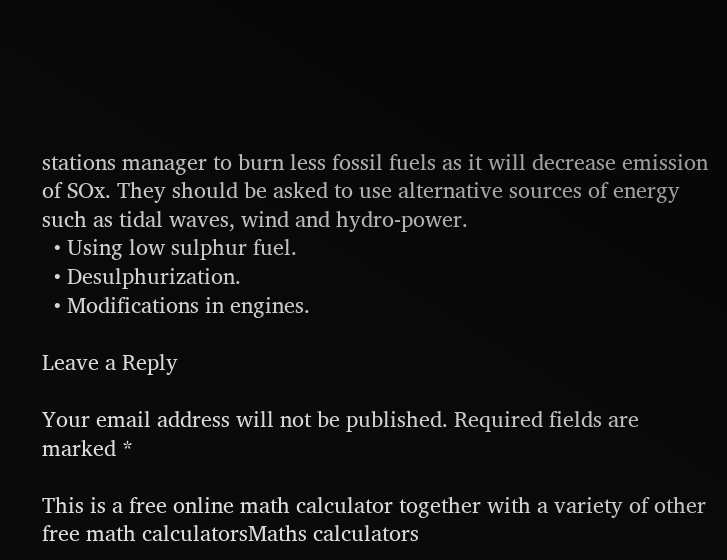stations manager to burn less fossil fuels as it will decrease emission of SOx. They should be asked to use alternative sources of energy such as tidal waves, wind and hydro-power.
  • Using low sulphur fuel.
  • Desulphurization.
  • Modifications in engines.

Leave a Reply

Your email address will not be published. Required fields are marked *

This is a free online math calculator together with a variety of other free math calculatorsMaths calculators